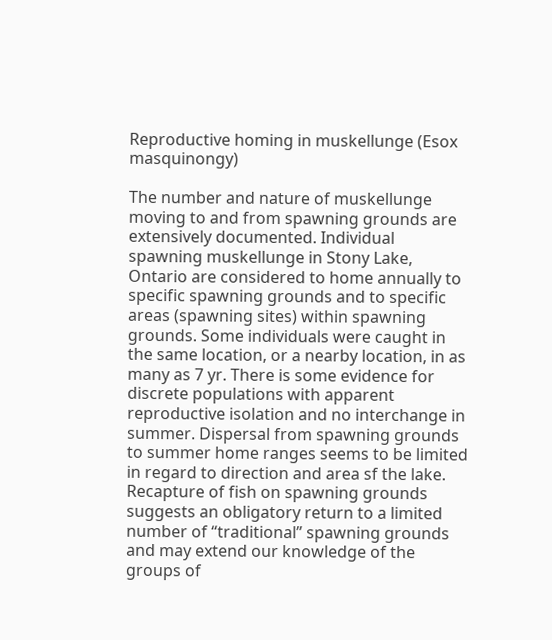Reproductive homing in muskellunge (Esox masquinongy)

The number and nature of muskellunge moving to and from spawning grounds are extensively documented. Individual spawning muskellunge in Stony Lake, Ontario are considered to home annually to specific spawning grounds and to specific areas (spawning sites) within spawning grounds. Some individuals were caught in the same location, or a nearby location, in as many as 7 yr. There is some evidence for discrete populations with apparent reproductive isolation and no interchange in summer. Dispersal from spawning grounds to summer home ranges seems to be limited in regard to direction and area sf the lake. Recapture of fish on spawning grounds suggests an obligatory return to a limited number of “traditional” spawning grounds and may extend our knowledge of the groups of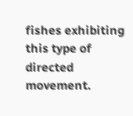fishes exhibiting this type of directed movement.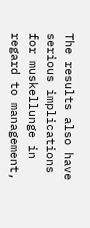The results also have serious implications for muskellunge in regard to management,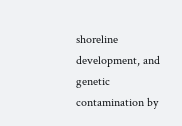shoreline development, and genetic contamination by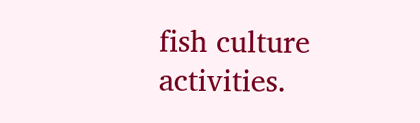fish culture activities.